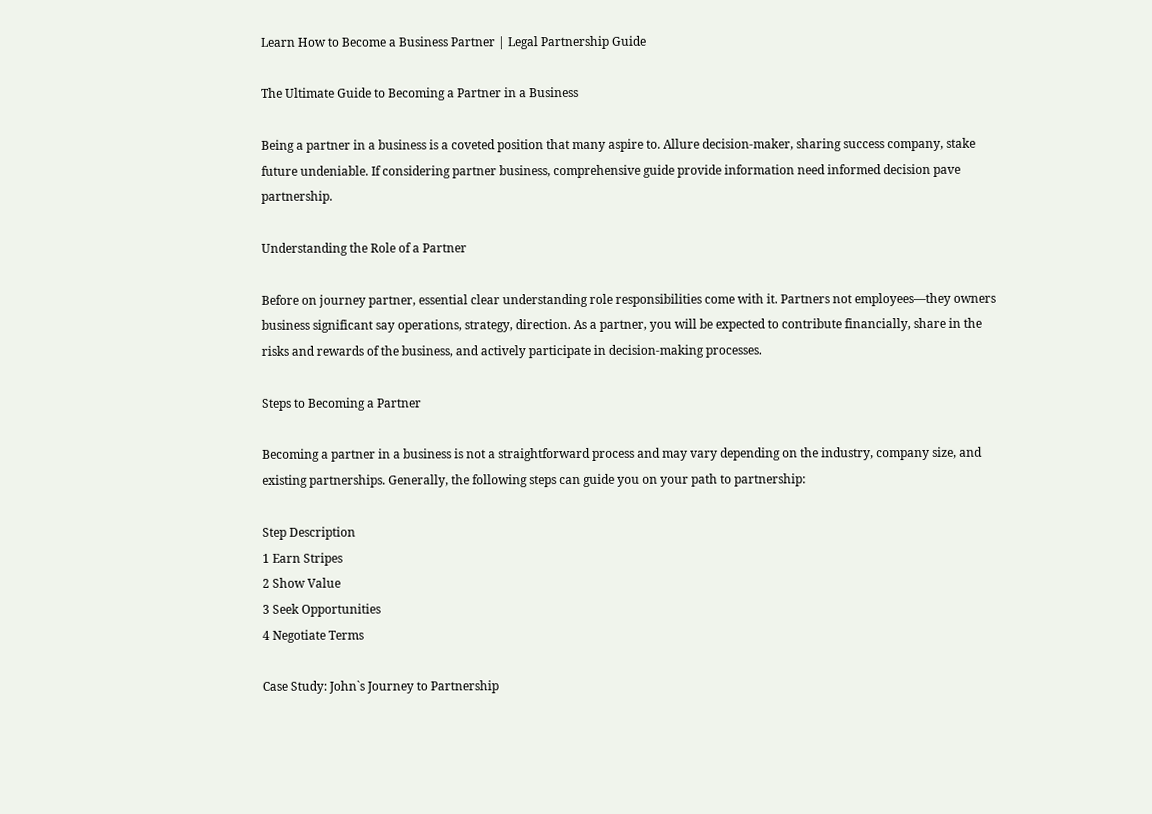Learn How to Become a Business Partner | Legal Partnership Guide

The Ultimate Guide to Becoming a Partner in a Business

Being a partner in a business is a coveted position that many aspire to. Allure decision-maker, sharing success company, stake future undeniable. If considering partner business, comprehensive guide provide information need informed decision pave partnership.

Understanding the Role of a Partner

Before on journey partner, essential clear understanding role responsibilities come with it. Partners not employees—they owners business significant say operations, strategy, direction. As a partner, you will be expected to contribute financially, share in the risks and rewards of the business, and actively participate in decision-making processes.

Steps to Becoming a Partner

Becoming a partner in a business is not a straightforward process and may vary depending on the industry, company size, and existing partnerships. Generally, the following steps can guide you on your path to partnership:

Step Description
1 Earn Stripes
2 Show Value
3 Seek Opportunities
4 Negotiate Terms

Case Study: John`s Journey to Partnership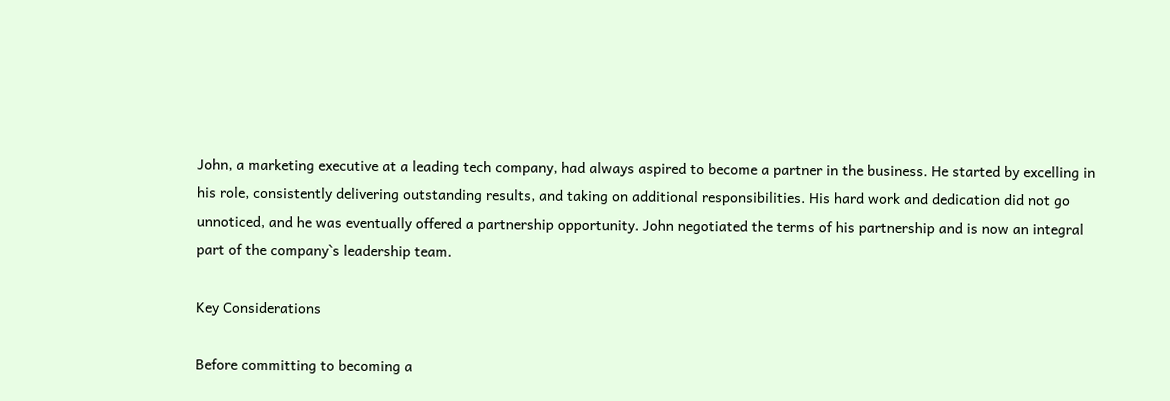John, a marketing executive at a leading tech company, had always aspired to become a partner in the business. He started by excelling in his role, consistently delivering outstanding results, and taking on additional responsibilities. His hard work and dedication did not go unnoticed, and he was eventually offered a partnership opportunity. John negotiated the terms of his partnership and is now an integral part of the company`s leadership team.

Key Considerations

Before committing to becoming a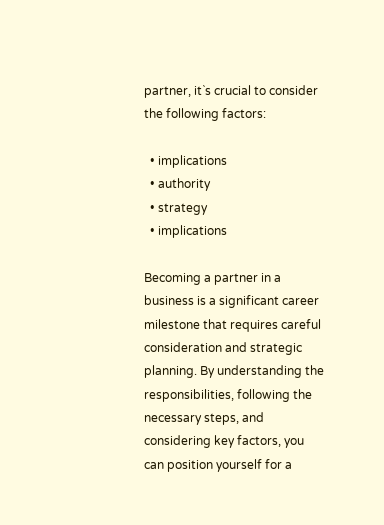partner, it`s crucial to consider the following factors:

  • implications
  • authority
  • strategy
  • implications

Becoming a partner in a business is a significant career milestone that requires careful consideration and strategic planning. By understanding the responsibilities, following the necessary steps, and considering key factors, you can position yourself for a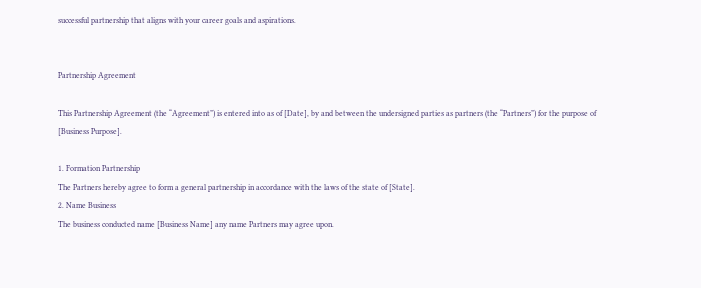successful partnership that aligns with your career goals and aspirations.


Partnership Agreement

This Partnership Agreement (the “Agreement”) is entered into as of [Date], by and between the undersigned parties as partners (the “Partners”) for the purpose of [Business Purpose].

1. Formation Partnership
The Partners hereby agree to form a general partnership in accordance with the laws of the state of [State].
2. Name Business
The business conducted name [Business Name] any name Partners may agree upon.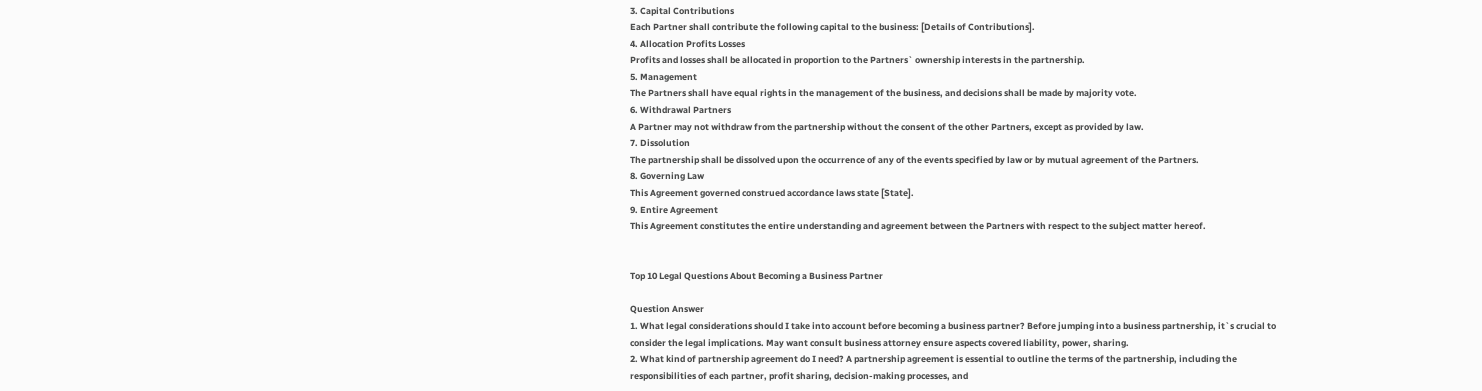3. Capital Contributions
Each Partner shall contribute the following capital to the business: [Details of Contributions].
4. Allocation Profits Losses
Profits and losses shall be allocated in proportion to the Partners` ownership interests in the partnership.
5. Management
The Partners shall have equal rights in the management of the business, and decisions shall be made by majority vote.
6. Withdrawal Partners
A Partner may not withdraw from the partnership without the consent of the other Partners, except as provided by law.
7. Dissolution
The partnership shall be dissolved upon the occurrence of any of the events specified by law or by mutual agreement of the Partners.
8. Governing Law
This Agreement governed construed accordance laws state [State].
9. Entire Agreement
This Agreement constitutes the entire understanding and agreement between the Partners with respect to the subject matter hereof.


Top 10 Legal Questions About Becoming a Business Partner

Question Answer
1. What legal considerations should I take into account before becoming a business partner? Before jumping into a business partnership, it`s crucial to consider the legal implications. May want consult business attorney ensure aspects covered liability, power, sharing.
2. What kind of partnership agreement do I need? A partnership agreement is essential to outline the terms of the partnership, including the responsibilities of each partner, profit sharing, decision-making processes, and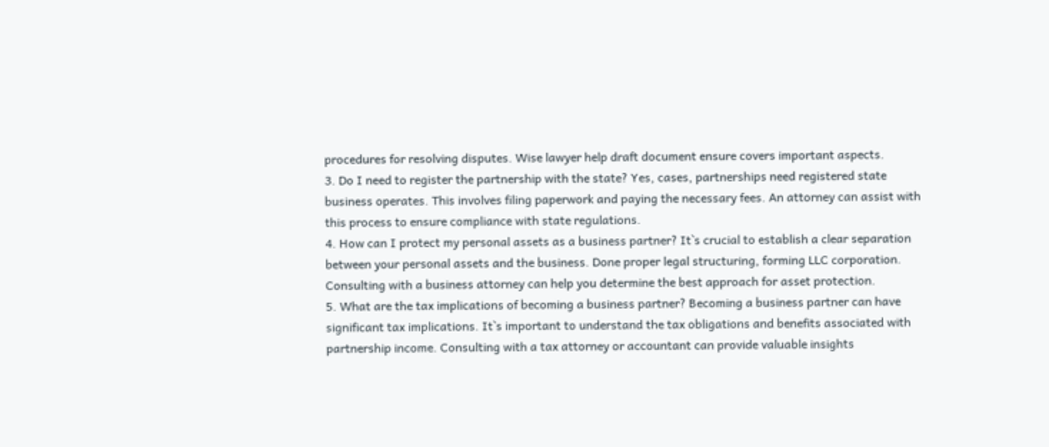procedures for resolving disputes. Wise lawyer help draft document ensure covers important aspects.
3. Do I need to register the partnership with the state? Yes, cases, partnerships need registered state business operates. This involves filing paperwork and paying the necessary fees. An attorney can assist with this process to ensure compliance with state regulations.
4. How can I protect my personal assets as a business partner? It`s crucial to establish a clear separation between your personal assets and the business. Done proper legal structuring, forming LLC corporation. Consulting with a business attorney can help you determine the best approach for asset protection.
5. What are the tax implications of becoming a business partner? Becoming a business partner can have significant tax implications. It`s important to understand the tax obligations and benefits associated with partnership income. Consulting with a tax attorney or accountant can provide valuable insights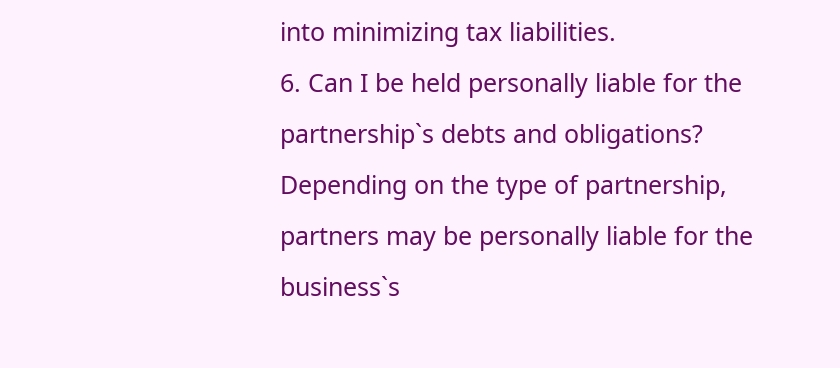into minimizing tax liabilities.
6. Can I be held personally liable for the partnership`s debts and obligations? Depending on the type of partnership, partners may be personally liable for the business`s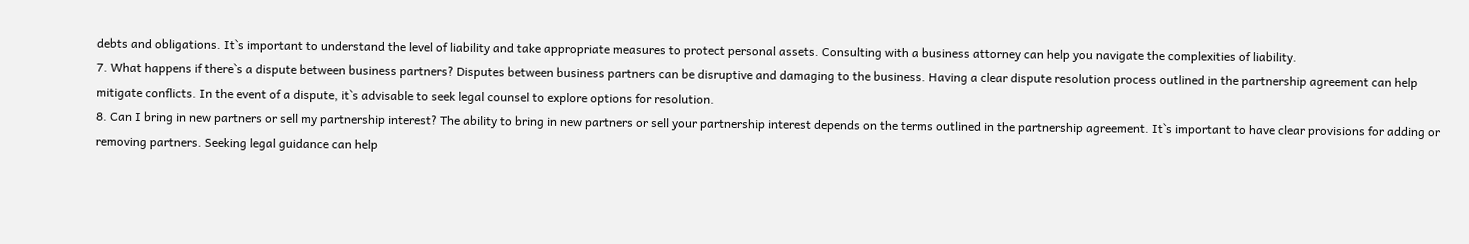debts and obligations. It`s important to understand the level of liability and take appropriate measures to protect personal assets. Consulting with a business attorney can help you navigate the complexities of liability.
7. What happens if there`s a dispute between business partners? Disputes between business partners can be disruptive and damaging to the business. Having a clear dispute resolution process outlined in the partnership agreement can help mitigate conflicts. In the event of a dispute, it`s advisable to seek legal counsel to explore options for resolution.
8. Can I bring in new partners or sell my partnership interest? The ability to bring in new partners or sell your partnership interest depends on the terms outlined in the partnership agreement. It`s important to have clear provisions for adding or removing partners. Seeking legal guidance can help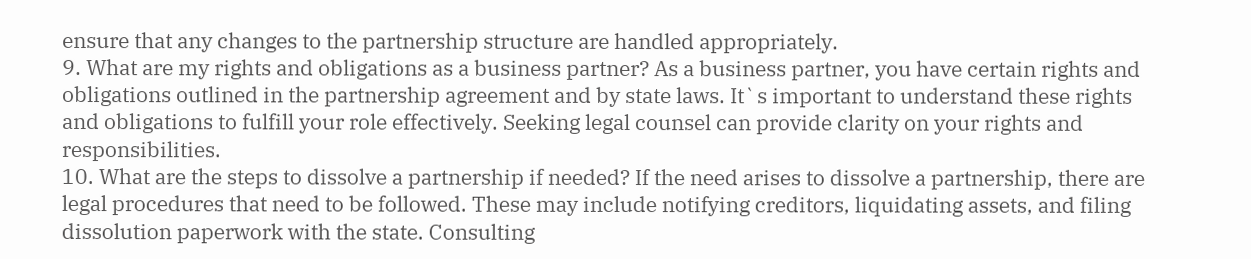ensure that any changes to the partnership structure are handled appropriately.
9. What are my rights and obligations as a business partner? As a business partner, you have certain rights and obligations outlined in the partnership agreement and by state laws. It`s important to understand these rights and obligations to fulfill your role effectively. Seeking legal counsel can provide clarity on your rights and responsibilities.
10. What are the steps to dissolve a partnership if needed? If the need arises to dissolve a partnership, there are legal procedures that need to be followed. These may include notifying creditors, liquidating assets, and filing dissolution paperwork with the state. Consulting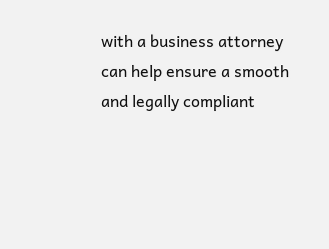with a business attorney can help ensure a smooth and legally compliant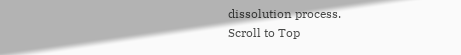dissolution process.
Scroll to Top